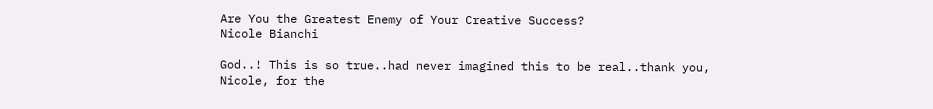Are You the Greatest Enemy of Your Creative Success?
Nicole Bianchi

God..! This is so true..had never imagined this to be real..thank you, Nicole, for the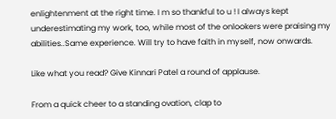enlightenment at the right time. I m so thankful to u ! I always kept underestimating my work, too, while most of the onlookers were praising my abilities..Same experience. Will try to have faith in myself, now onwards.

Like what you read? Give Kinnari Patel a round of applause.

From a quick cheer to a standing ovation, clap to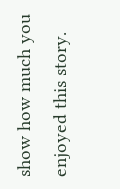show how much you enjoyed this story.